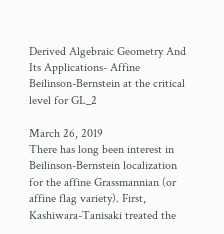Derived Algebraic Geometry And Its Applications- Affine Beilinson-Bernstein at the critical level for GL_2

March 26, 2019
There has long been interest in Beilinson-Bernstein localization for the affine Grassmannian (or affine flag variety). First, Kashiwara-Tanisaki treated the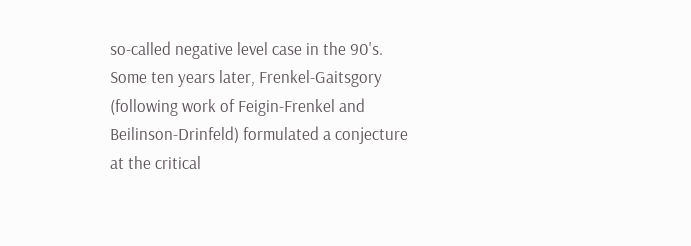so-called negative level case in the 90's. Some ten years later, Frenkel-Gaitsgory (following work of Feigin-Frenkel and Beilinson-Drinfeld) formulated a conjecture at the critical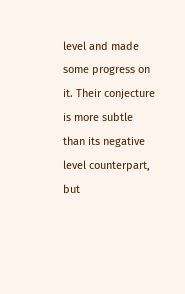level and made some progress on it. Their conjecture is more subtle than its negative level counterpart, but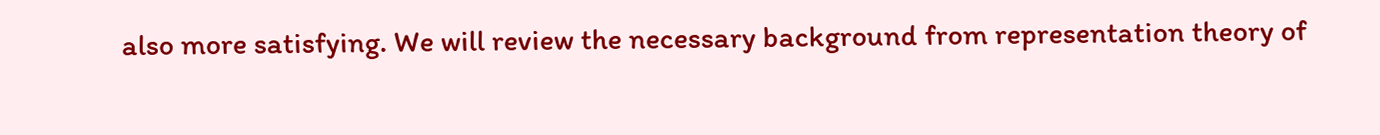also more satisfying. We will review the necessary background from representation theory of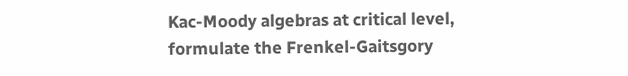Kac-Moody algebras at critical level, formulate the Frenkel-Gaitsgory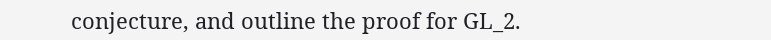conjecture, and outline the proof for GL_2.